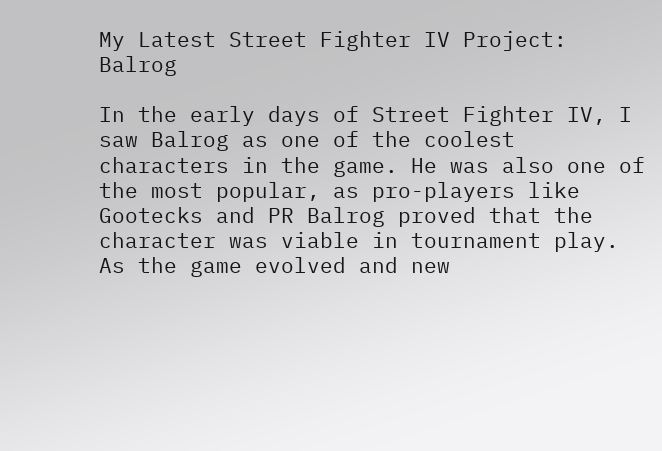My Latest Street Fighter IV Project: Balrog

In the early days of Street Fighter IV, I saw Balrog as one of the coolest characters in the game. He was also one of the most popular, as pro-players like Gootecks and PR Balrog proved that the character was viable in tournament play. As the game evolved and new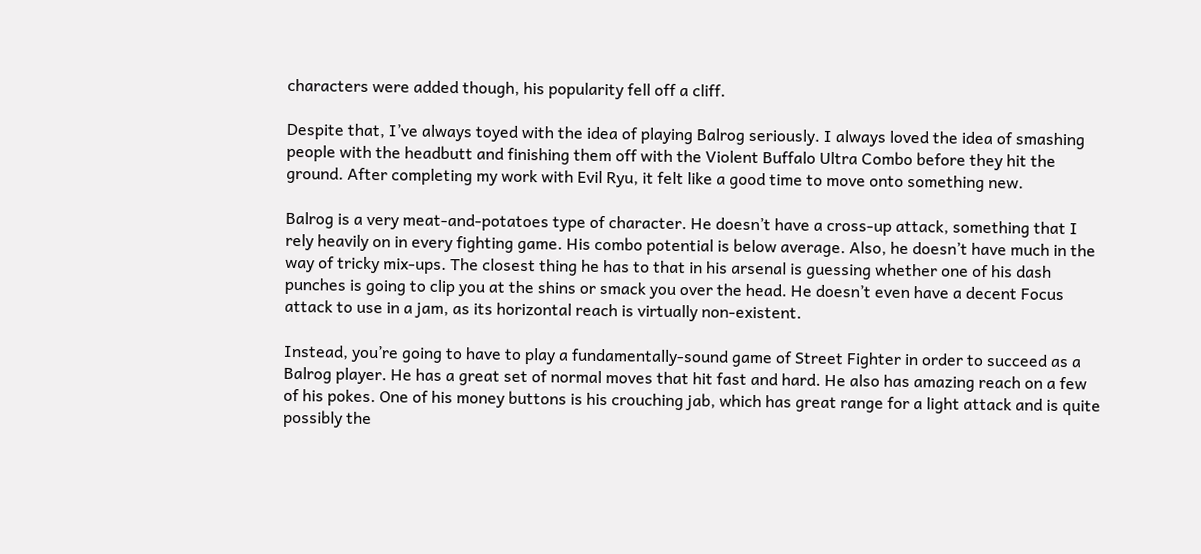characters were added though, his popularity fell off a cliff.

Despite that, I’ve always toyed with the idea of playing Balrog seriously. I always loved the idea of smashing people with the headbutt and finishing them off with the Violent Buffalo Ultra Combo before they hit the ground. After completing my work with Evil Ryu, it felt like a good time to move onto something new.

Balrog is a very meat-and-potatoes type of character. He doesn’t have a cross-up attack, something that I rely heavily on in every fighting game. His combo potential is below average. Also, he doesn’t have much in the way of tricky mix-ups. The closest thing he has to that in his arsenal is guessing whether one of his dash punches is going to clip you at the shins or smack you over the head. He doesn’t even have a decent Focus attack to use in a jam, as its horizontal reach is virtually non-existent.

Instead, you’re going to have to play a fundamentally-sound game of Street Fighter in order to succeed as a Balrog player. He has a great set of normal moves that hit fast and hard. He also has amazing reach on a few of his pokes. One of his money buttons is his crouching jab, which has great range for a light attack and is quite possibly the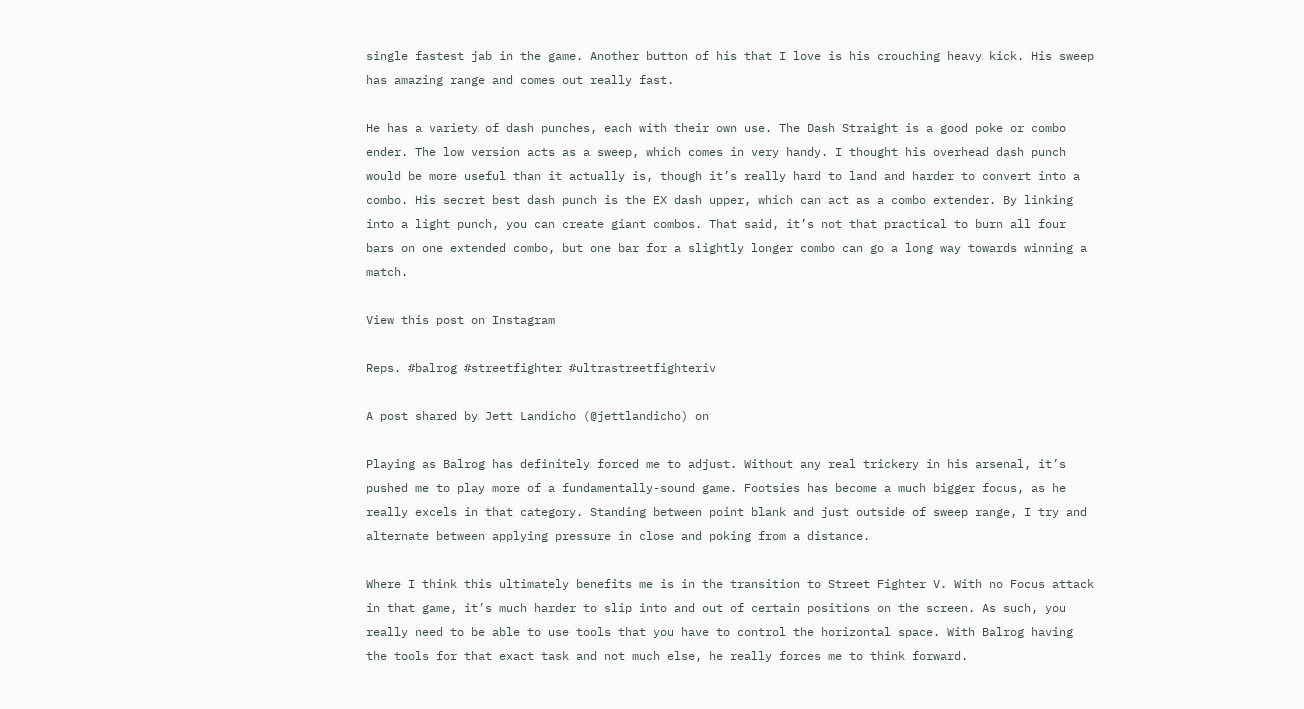single fastest jab in the game. Another button of his that I love is his crouching heavy kick. His sweep has amazing range and comes out really fast.

He has a variety of dash punches, each with their own use. The Dash Straight is a good poke or combo ender. The low version acts as a sweep, which comes in very handy. I thought his overhead dash punch would be more useful than it actually is, though it’s really hard to land and harder to convert into a combo. His secret best dash punch is the EX dash upper, which can act as a combo extender. By linking into a light punch, you can create giant combos. That said, it’s not that practical to burn all four bars on one extended combo, but one bar for a slightly longer combo can go a long way towards winning a match.

View this post on Instagram

Reps. #balrog #streetfighter #ultrastreetfighteriv

A post shared by Jett Landicho (@jettlandicho) on

Playing as Balrog has definitely forced me to adjust. Without any real trickery in his arsenal, it’s pushed me to play more of a fundamentally-sound game. Footsies has become a much bigger focus, as he really excels in that category. Standing between point blank and just outside of sweep range, I try and alternate between applying pressure in close and poking from a distance.

Where I think this ultimately benefits me is in the transition to Street Fighter V. With no Focus attack in that game, it’s much harder to slip into and out of certain positions on the screen. As such, you really need to be able to use tools that you have to control the horizontal space. With Balrog having the tools for that exact task and not much else, he really forces me to think forward.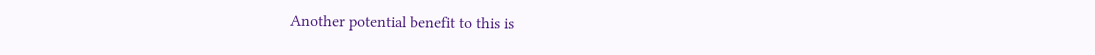Another potential benefit to this is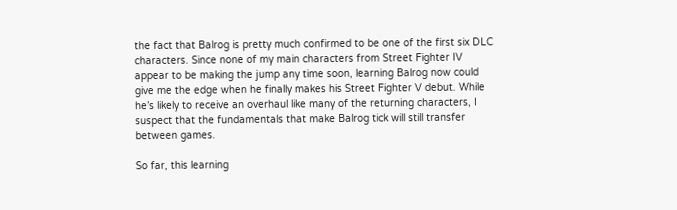the fact that Balrog is pretty much confirmed to be one of the first six DLC characters. Since none of my main characters from Street Fighter IV appear to be making the jump any time soon, learning Balrog now could give me the edge when he finally makes his Street Fighter V debut. While he’s likely to receive an overhaul like many of the returning characters, I suspect that the fundamentals that make Balrog tick will still transfer between games.

So far, this learning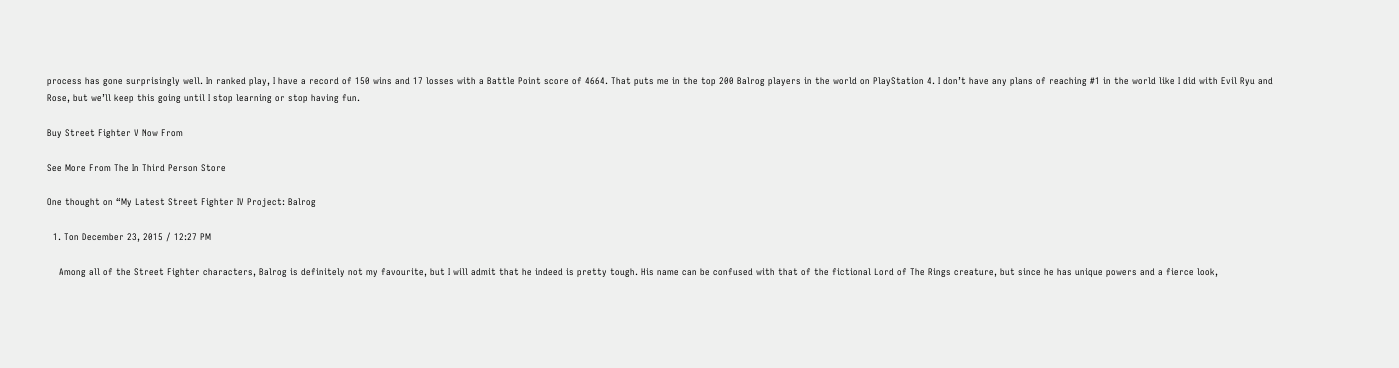process has gone surprisingly well. In ranked play, I have a record of 150 wins and 17 losses with a Battle Point score of 4664. That puts me in the top 200 Balrog players in the world on PlayStation 4. I don’t have any plans of reaching #1 in the world like I did with Evil Ryu and Rose, but we’ll keep this going until I stop learning or stop having fun.

Buy Street Fighter V Now From

See More From The In Third Person Store

One thought on “My Latest Street Fighter IV Project: Balrog

  1. Ton December 23, 2015 / 12:27 PM

    Among all of the Street Fighter characters, Balrog is definitely not my favourite, but I will admit that he indeed is pretty tough. His name can be confused with that of the fictional Lord of The Rings creature, but since he has unique powers and a fierce look,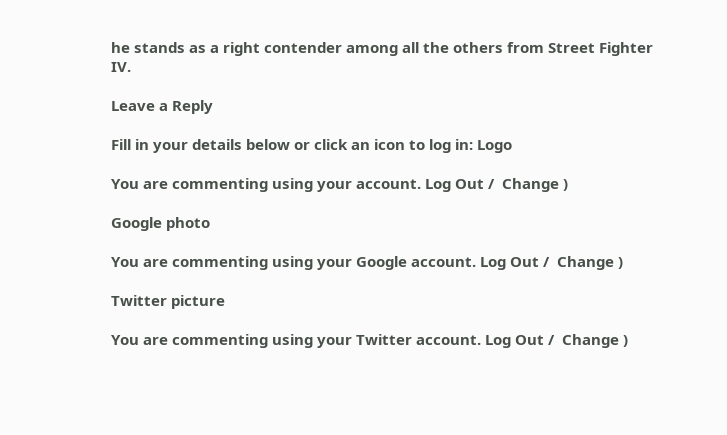he stands as a right contender among all the others from Street Fighter IV.

Leave a Reply

Fill in your details below or click an icon to log in: Logo

You are commenting using your account. Log Out /  Change )

Google photo

You are commenting using your Google account. Log Out /  Change )

Twitter picture

You are commenting using your Twitter account. Log Out /  Change )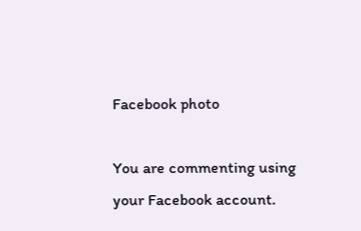Facebook photo

You are commenting using your Facebook account.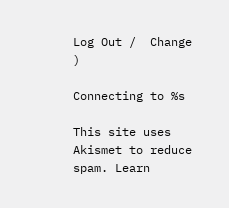Log Out /  Change )

Connecting to %s

This site uses Akismet to reduce spam. Learn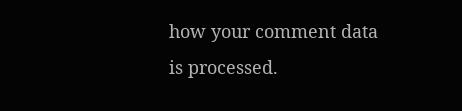how your comment data is processed.